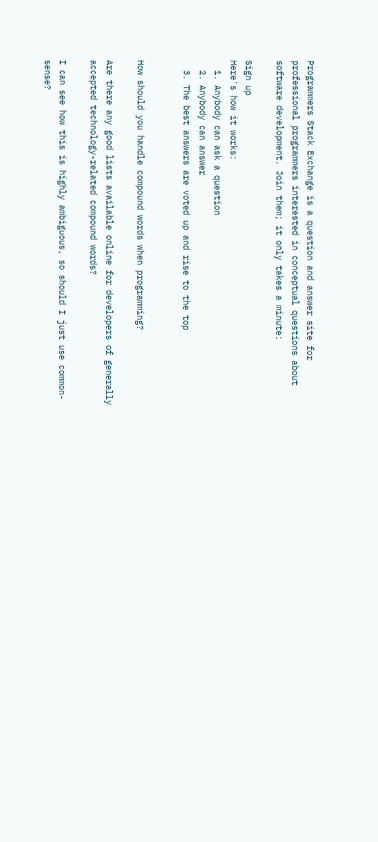Programmers Stack Exchange is a question and answer site for professional programmers interested in conceptual questions about software development. Join them; it only takes a minute:

Sign up
Here's how it works:
  1. Anybody can ask a question
  2. Anybody can answer
  3. The best answers are voted up and rise to the top


How should you handle compound words when programming?

Are there any good lists available online for developers of generally accepted technology-related compound words?

I can see how this is highly ambiguous, so should I just use common-sense?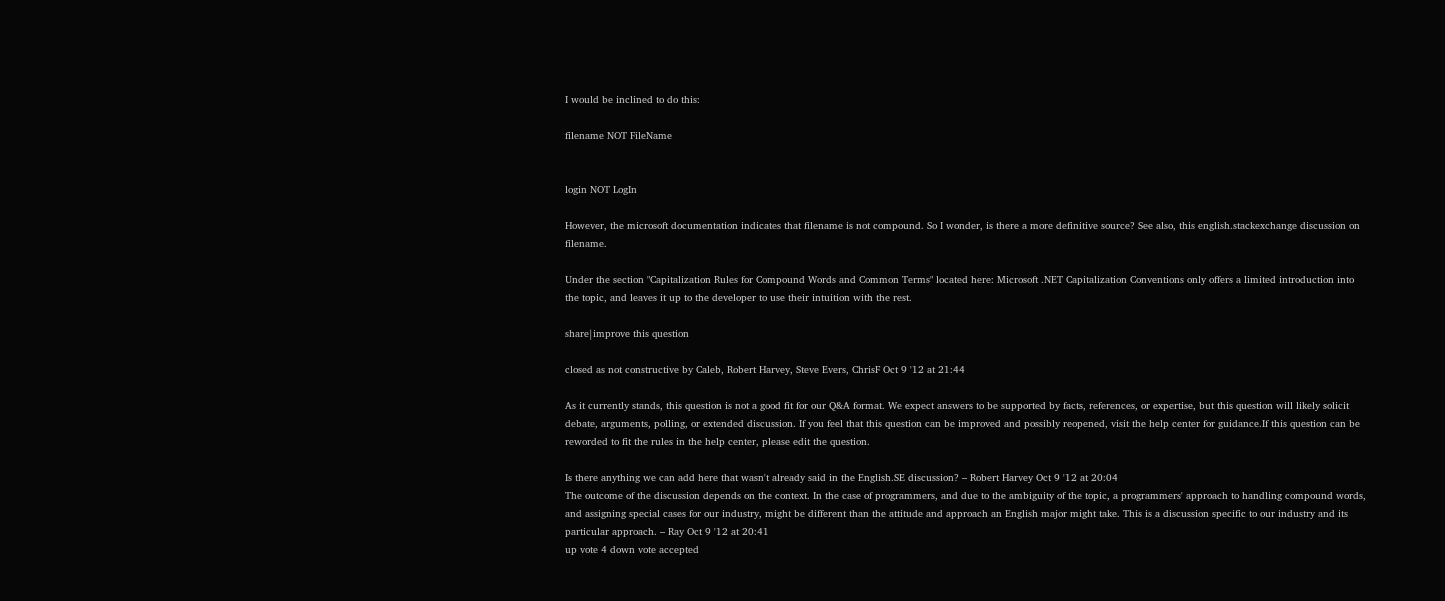I would be inclined to do this:

filename NOT FileName


login NOT LogIn

However, the microsoft documentation indicates that filename is not compound. So I wonder, is there a more definitive source? See also, this english.stackexchange discussion on filename.

Under the section "Capitalization Rules for Compound Words and Common Terms" located here: Microsoft .NET Capitalization Conventions only offers a limited introduction into the topic, and leaves it up to the developer to use their intuition with the rest.

share|improve this question

closed as not constructive by Caleb, Robert Harvey, Steve Evers, ChrisF Oct 9 '12 at 21:44

As it currently stands, this question is not a good fit for our Q&A format. We expect answers to be supported by facts, references, or expertise, but this question will likely solicit debate, arguments, polling, or extended discussion. If you feel that this question can be improved and possibly reopened, visit the help center for guidance.If this question can be reworded to fit the rules in the help center, please edit the question.

Is there anything we can add here that wasn't already said in the English.SE discussion? – Robert Harvey Oct 9 '12 at 20:04
The outcome of the discussion depends on the context. In the case of programmers, and due to the ambiguity of the topic, a programmers' approach to handling compound words, and assigning special cases for our industry, might be different than the attitude and approach an English major might take. This is a discussion specific to our industry and its particular approach. – Ray Oct 9 '12 at 20:41
up vote 4 down vote accepted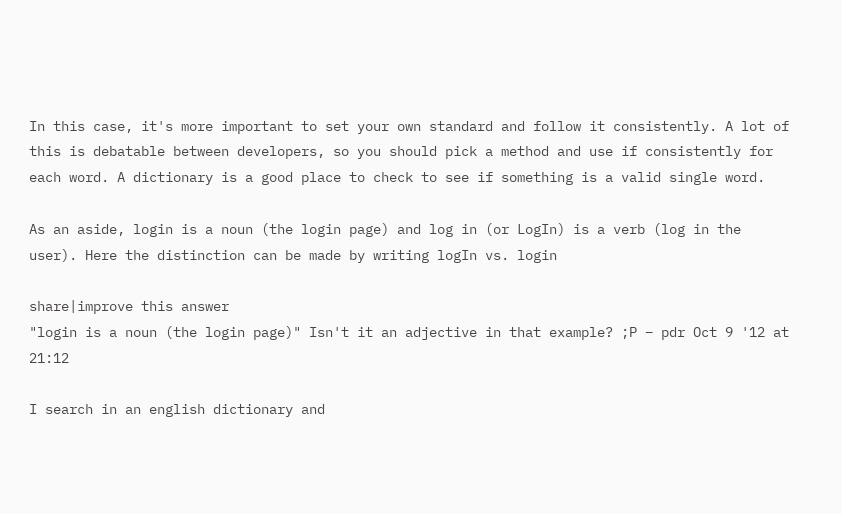In this case, it's more important to set your own standard and follow it consistently. A lot of this is debatable between developers, so you should pick a method and use if consistently for each word. A dictionary is a good place to check to see if something is a valid single word.

As an aside, login is a noun (the login page) and log in (or LogIn) is a verb (log in the user). Here the distinction can be made by writing logIn vs. login

share|improve this answer
"login is a noun (the login page)" Isn't it an adjective in that example? ;P – pdr Oct 9 '12 at 21:12

I search in an english dictionary and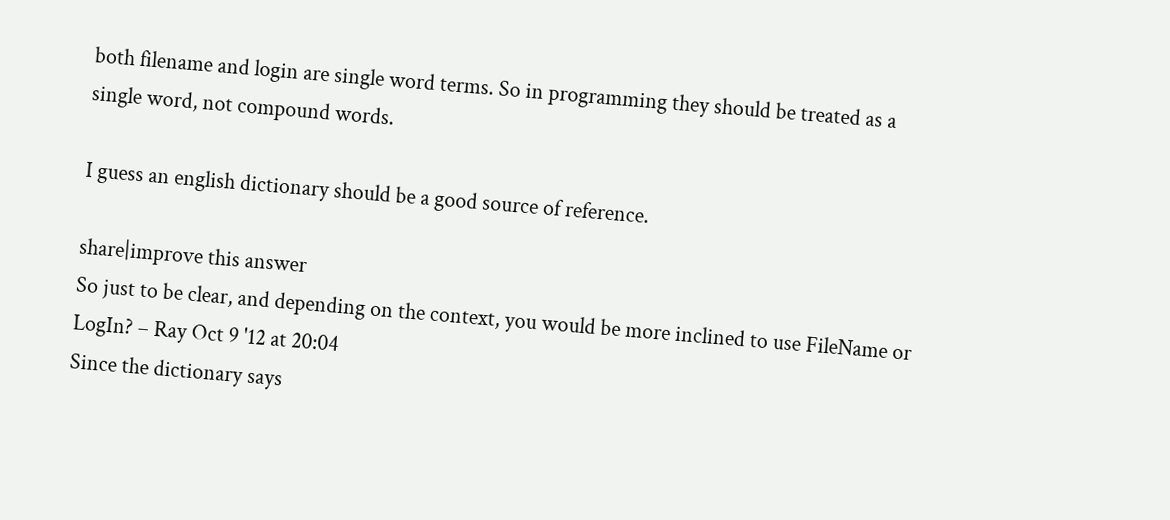both filename and login are single word terms. So in programming they should be treated as a single word, not compound words.

I guess an english dictionary should be a good source of reference.

share|improve this answer
So just to be clear, and depending on the context, you would be more inclined to use FileName or LogIn? – Ray Oct 9 '12 at 20:04
Since the dictionary says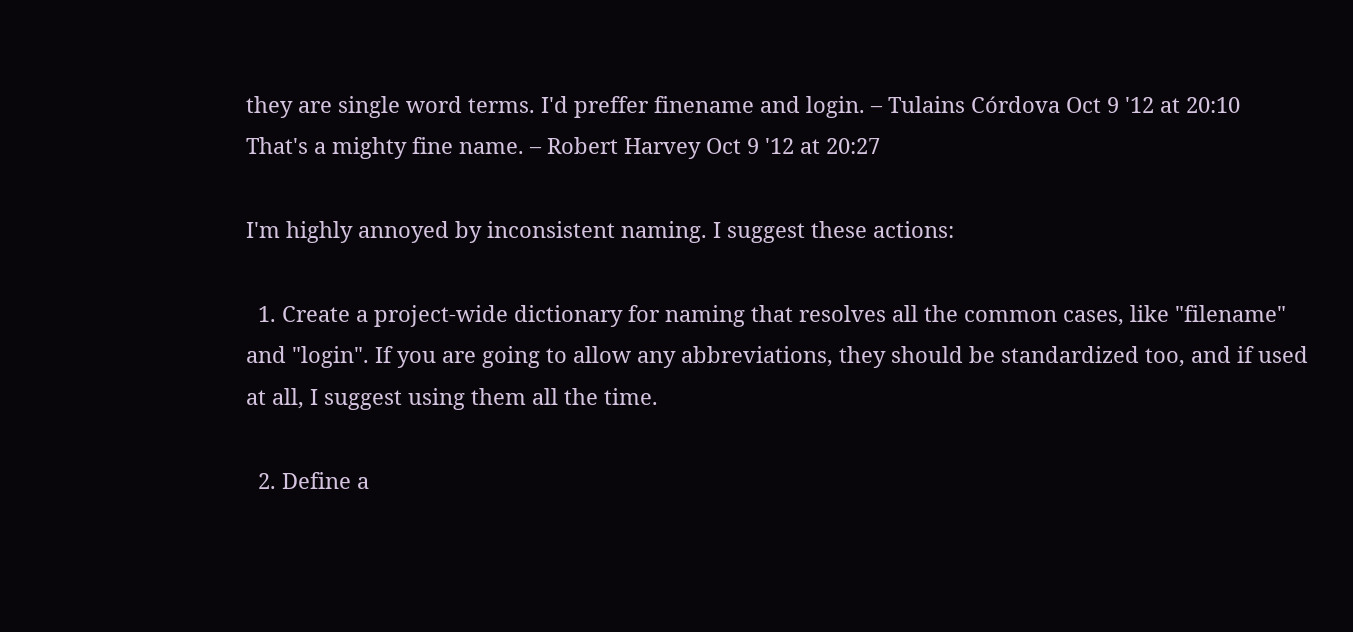they are single word terms. I'd preffer finename and login. – Tulains Córdova Oct 9 '12 at 20:10
That's a mighty fine name. – Robert Harvey Oct 9 '12 at 20:27

I'm highly annoyed by inconsistent naming. I suggest these actions:

  1. Create a project-wide dictionary for naming that resolves all the common cases, like "filename" and "login". If you are going to allow any abbreviations, they should be standardized too, and if used at all, I suggest using them all the time.

  2. Define a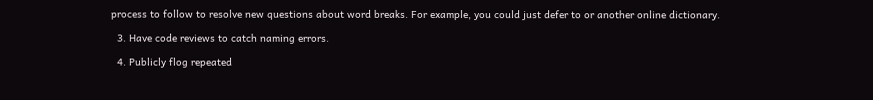process to follow to resolve new questions about word breaks. For example, you could just defer to or another online dictionary.

  3. Have code reviews to catch naming errors.

  4. Publicly flog repeated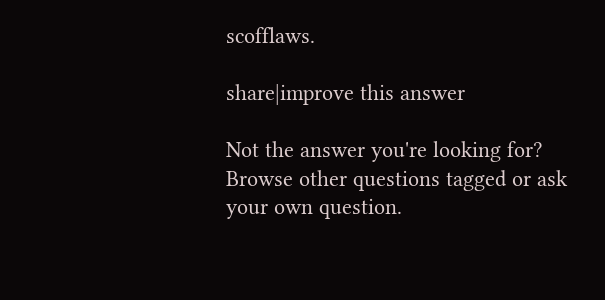scofflaws.

share|improve this answer

Not the answer you're looking for? Browse other questions tagged or ask your own question.